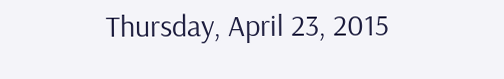Thursday, April 23, 2015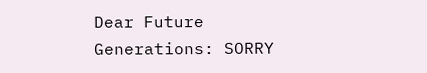Dear Future Generations: SORRY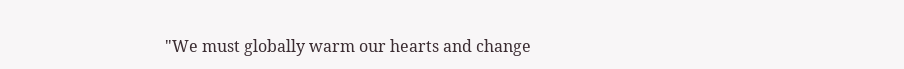"We must globally warm our hearts and change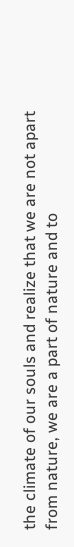the climate of our souls and realize that we are not apart from nature, we are a part of nature and to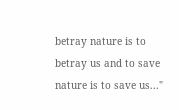betray nature is to betray us and to save nature is to save us..."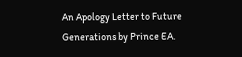An Apology Letter to Future Generations by Prince EA.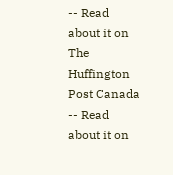-- Read about it on The Huffington Post Canada
-- Read about it on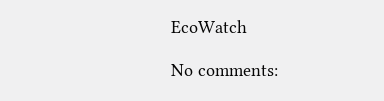EcoWatch

No comments: